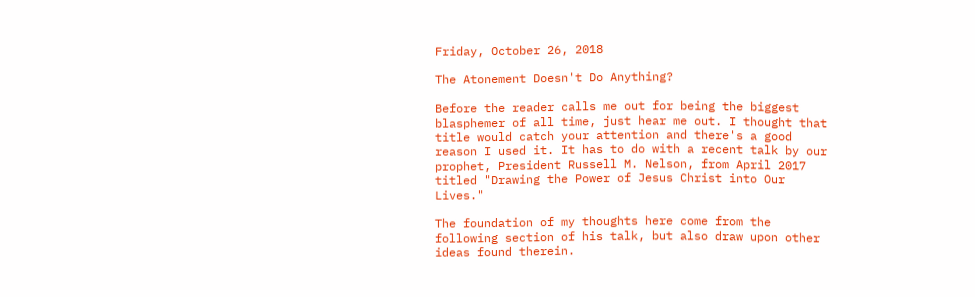Friday, October 26, 2018

The Atonement Doesn't Do Anything?

Before the reader calls me out for being the biggest blasphemer of all time, just hear me out. I thought that title would catch your attention and there's a good reason I used it. It has to do with a recent talk by our prophet, President Russell M. Nelson, from April 2017 titled "Drawing the Power of Jesus Christ into Our Lives."

The foundation of my thoughts here come from the following section of his talk, but also draw upon other ideas found therein.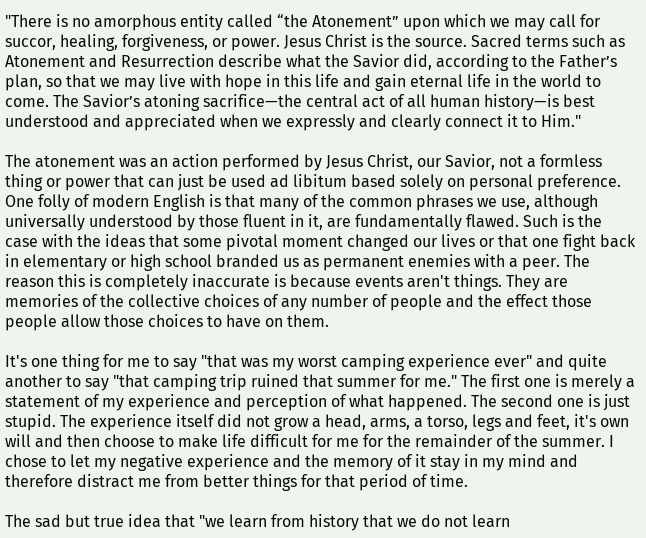"There is no amorphous entity called “the Atonement” upon which we may call for succor, healing, forgiveness, or power. Jesus Christ is the source. Sacred terms such as Atonement and Resurrection describe what the Savior did, according to the Father’s plan, so that we may live with hope in this life and gain eternal life in the world to come. The Savior’s atoning sacrifice—the central act of all human history—is best understood and appreciated when we expressly and clearly connect it to Him."

The atonement was an action performed by Jesus Christ, our Savior, not a formless thing or power that can just be used ad libitum based solely on personal preference. One folly of modern English is that many of the common phrases we use, although universally understood by those fluent in it, are fundamentally flawed. Such is the case with the ideas that some pivotal moment changed our lives or that one fight back in elementary or high school branded us as permanent enemies with a peer. The reason this is completely inaccurate is because events aren't things. They are memories of the collective choices of any number of people and the effect those people allow those choices to have on them.

It's one thing for me to say "that was my worst camping experience ever" and quite another to say "that camping trip ruined that summer for me." The first one is merely a statement of my experience and perception of what happened. The second one is just stupid. The experience itself did not grow a head, arms, a torso, legs and feet, it's own will and then choose to make life difficult for me for the remainder of the summer. I chose to let my negative experience and the memory of it stay in my mind and therefore distract me from better things for that period of time.

The sad but true idea that "we learn from history that we do not learn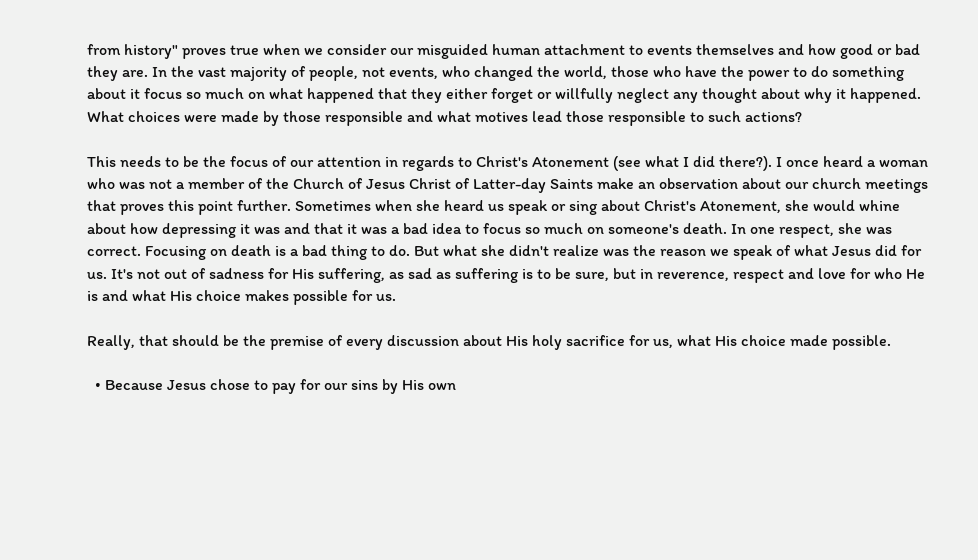from history" proves true when we consider our misguided human attachment to events themselves and how good or bad they are. In the vast majority of people, not events, who changed the world, those who have the power to do something about it focus so much on what happened that they either forget or willfully neglect any thought about why it happened. What choices were made by those responsible and what motives lead those responsible to such actions?

This needs to be the focus of our attention in regards to Christ's Atonement (see what I did there?). I once heard a woman who was not a member of the Church of Jesus Christ of Latter-day Saints make an observation about our church meetings that proves this point further. Sometimes when she heard us speak or sing about Christ's Atonement, she would whine about how depressing it was and that it was a bad idea to focus so much on someone's death. In one respect, she was correct. Focusing on death is a bad thing to do. But what she didn't realize was the reason we speak of what Jesus did for us. It's not out of sadness for His suffering, as sad as suffering is to be sure, but in reverence, respect and love for who He is and what His choice makes possible for us.

Really, that should be the premise of every discussion about His holy sacrifice for us, what His choice made possible.

  • Because Jesus chose to pay for our sins by His own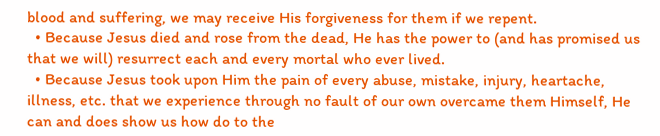blood and suffering, we may receive His forgiveness for them if we repent.
  • Because Jesus died and rose from the dead, He has the power to (and has promised us that we will) resurrect each and every mortal who ever lived.
  • Because Jesus took upon Him the pain of every abuse, mistake, injury, heartache, illness, etc. that we experience through no fault of our own overcame them Himself, He can and does show us how do to the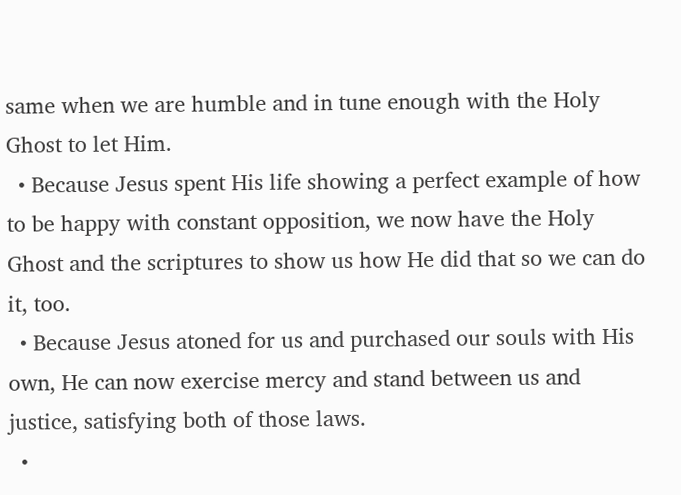same when we are humble and in tune enough with the Holy Ghost to let Him.
  • Because Jesus spent His life showing a perfect example of how to be happy with constant opposition, we now have the Holy Ghost and the scriptures to show us how He did that so we can do it, too.
  • Because Jesus atoned for us and purchased our souls with His own, He can now exercise mercy and stand between us and justice, satisfying both of those laws.
  •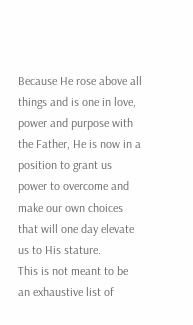Because He rose above all things and is one in love, power and purpose with the Father, He is now in a position to grant us power to overcome and make our own choices that will one day elevate us to His stature.
This is not meant to be an exhaustive list of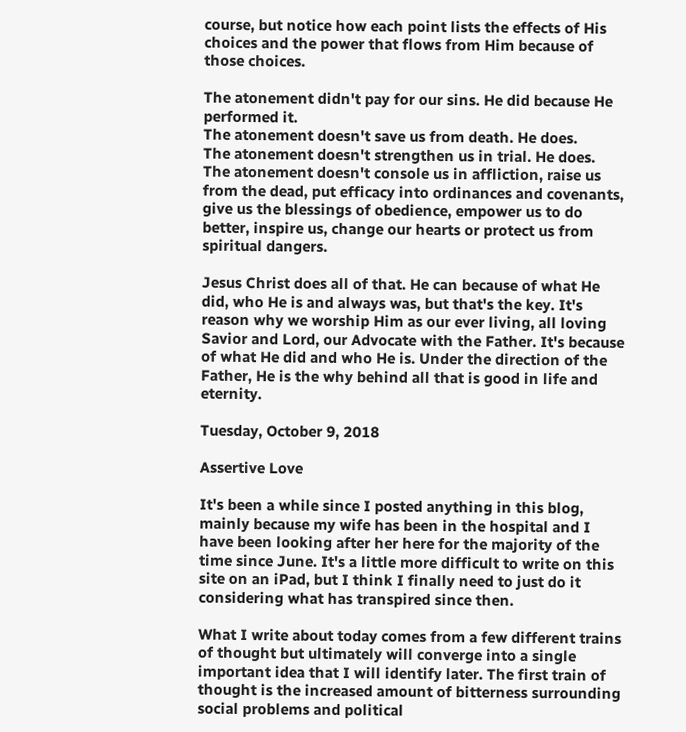course, but notice how each point lists the effects of His choices and the power that flows from Him because of those choices.

The atonement didn't pay for our sins. He did because He performed it.
The atonement doesn't save us from death. He does.
The atonement doesn't strengthen us in trial. He does.
The atonement doesn't console us in affliction, raise us from the dead, put efficacy into ordinances and covenants, give us the blessings of obedience, empower us to do better, inspire us, change our hearts or protect us from spiritual dangers.

Jesus Christ does all of that. He can because of what He did, who He is and always was, but that's the key. It's reason why we worship Him as our ever living, all loving Savior and Lord, our Advocate with the Father. It's because of what He did and who He is. Under the direction of the Father, He is the why behind all that is good in life and eternity.

Tuesday, October 9, 2018

Assertive Love

It's been a while since I posted anything in this blog, mainly because my wife has been in the hospital and I have been looking after her here for the majority of the time since June. It's a little more difficult to write on this site on an iPad, but I think I finally need to just do it considering what has transpired since then.

What I write about today comes from a few different trains of thought but ultimately will converge into a single important idea that I will identify later. The first train of thought is the increased amount of bitterness surrounding social problems and political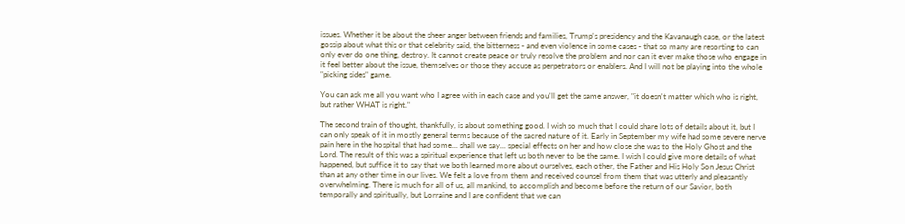issues. Whether it be about the sheer anger between friends and families, Trump's presidency and the Kavanaugh case, or the latest gossip about what this or that celebrity said, the bitterness - and even violence in some cases - that so many are resorting to can only ever do one thing, destroy. It cannot create peace or truly resolve the problem and nor can it ever make those who engage in it feel better about the issue, themselves or those they accuse as perpetrators or enablers. And I will not be playing into the whole "picking sides" game.

You can ask me all you want who I agree with in each case and you'll get the same answer, "it doesn't matter which who is right, but rather WHAT is right."

The second train of thought, thankfully, is about something good. I wish so much that I could share lots of details about it, but I can only speak of it in mostly general terms because of the sacred nature of it. Early in September my wife had some severe nerve pain here in the hospital that had some... shall we say... special effects on her and how close she was to the Holy Ghost and the Lord. The result of this was a spiritual experience that left us both never to be the same. I wish I could give more details of what happened, but suffice it to say that we both learned more about ourselves, each other, the Father and His Holy Son Jesus Christ than at any other time in our lives. We felt a love from them and received counsel from them that was utterly and pleasantly overwhelming. There is much for all of us, all mankind, to accomplish and become before the return of our Savior, both temporally and spiritually, but Lorraine and I are confident that we can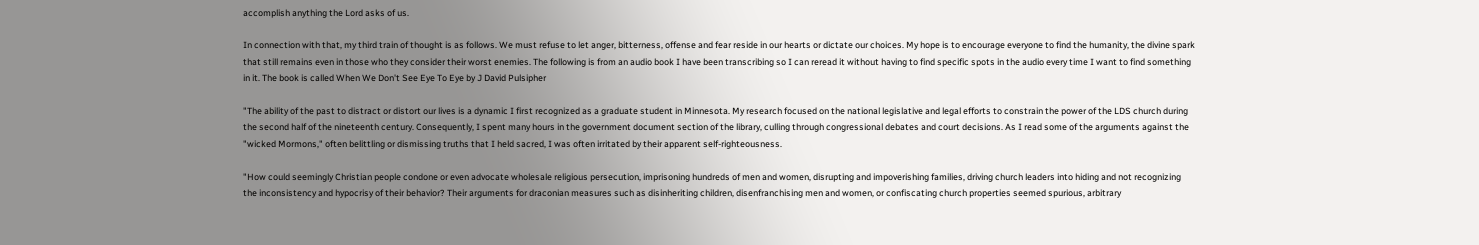accomplish anything the Lord asks of us.

In connection with that, my third train of thought is as follows. We must refuse to let anger, bitterness, offense and fear reside in our hearts or dictate our choices. My hope is to encourage everyone to find the humanity, the divine spark that still remains even in those who they consider their worst enemies. The following is from an audio book I have been transcribing so I can reread it without having to find specific spots in the audio every time I want to find something in it. The book is called When We Don't See Eye To Eye by J David Pulsipher

"The ability of the past to distract or distort our lives is a dynamic I first recognized as a graduate student in Minnesota. My research focused on the national legislative and legal efforts to constrain the power of the LDS church during the second half of the nineteenth century. Consequently, I spent many hours in the government document section of the library, culling through congressional debates and court decisions. As I read some of the arguments against the "wicked Mormons," often belittling or dismissing truths that I held sacred, I was often irritated by their apparent self-righteousness.

"How could seemingly Christian people condone or even advocate wholesale religious persecution, imprisoning hundreds of men and women, disrupting and impoverishing families, driving church leaders into hiding and not recognizing the inconsistency and hypocrisy of their behavior? Their arguments for draconian measures such as disinheriting children, disenfranchising men and women, or confiscating church properties seemed spurious, arbitrary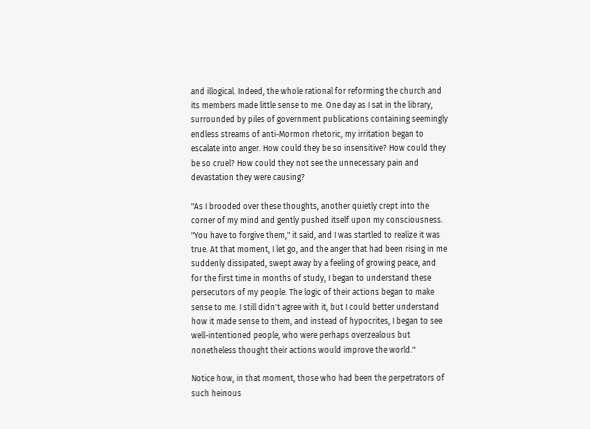and illogical. Indeed, the whole rational for reforming the church and its members made little sense to me. One day as I sat in the library, surrounded by piles of government publications containing seemingly endless streams of anti-Mormon rhetoric, my irritation began to escalate into anger. How could they be so insensitive? How could they be so cruel? How could they not see the unnecessary pain and devastation they were causing?

"As I brooded over these thoughts, another quietly crept into the corner of my mind and gently pushed itself upon my consciousness. "You have to forgive them," it said, and I was startled to realize it was true. At that moment, I let go, and the anger that had been rising in me suddenly dissipated, swept away by a feeling of growing peace, and for the first time in months of study, I began to understand these persecutors of my people. The logic of their actions began to make sense to me. I still didn't agree with it, but I could better understand how it made sense to them, and instead of hypocrites, I began to see well-intentioned people, who were perhaps overzealous but nonetheless thought their actions would improve the world."

Notice how, in that moment, those who had been the perpetrators of such heinous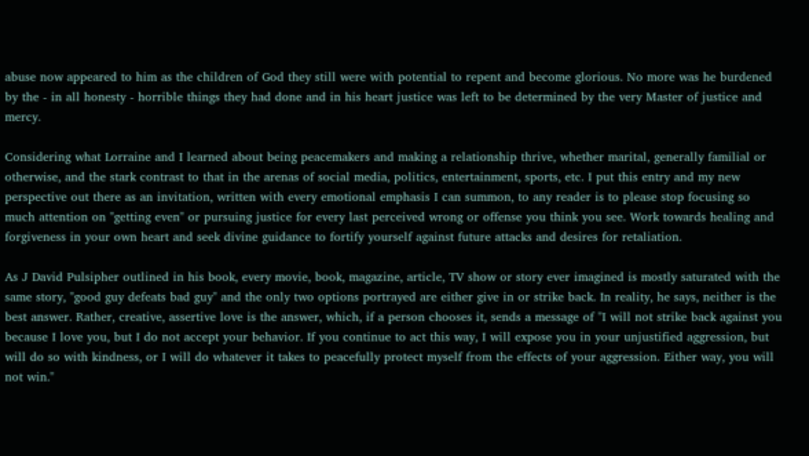abuse now appeared to him as the children of God they still were with potential to repent and become glorious. No more was he burdened by the - in all honesty - horrible things they had done and in his heart justice was left to be determined by the very Master of justice and mercy.

Considering what Lorraine and I learned about being peacemakers and making a relationship thrive, whether marital, generally familial or otherwise, and the stark contrast to that in the arenas of social media, politics, entertainment, sports, etc. I put this entry and my new perspective out there as an invitation, written with every emotional emphasis I can summon, to any reader is to please stop focusing so much attention on "getting even" or pursuing justice for every last perceived wrong or offense you think you see. Work towards healing and forgiveness in your own heart and seek divine guidance to fortify yourself against future attacks and desires for retaliation.

As J David Pulsipher outlined in his book, every movie, book, magazine, article, TV show or story ever imagined is mostly saturated with the same story, "good guy defeats bad guy" and the only two options portrayed are either give in or strike back. In reality, he says, neither is the best answer. Rather, creative, assertive love is the answer, which, if a person chooses it, sends a message of "I will not strike back against you because I love you, but I do not accept your behavior. If you continue to act this way, I will expose you in your unjustified aggression, but will do so with kindness, or I will do whatever it takes to peacefully protect myself from the effects of your aggression. Either way, you will not win."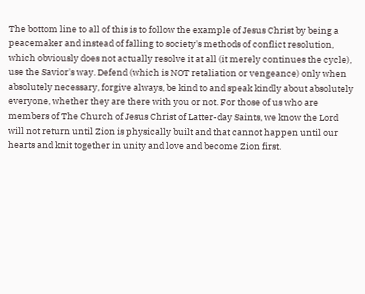The bottom line to all of this is to follow the example of Jesus Christ by being a peacemaker and instead of falling to society's methods of conflict resolution, which obviously does not actually resolve it at all (it merely continues the cycle), use the Savior's way. Defend (which is NOT retaliation or vengeance) only when absolutely necessary, forgive always, be kind to and speak kindly about absolutely everyone, whether they are there with you or not. For those of us who are members of The Church of Jesus Christ of Latter-day Saints, we know the Lord will not return until Zion is physically built and that cannot happen until our hearts and knit together in unity and love and become Zion first.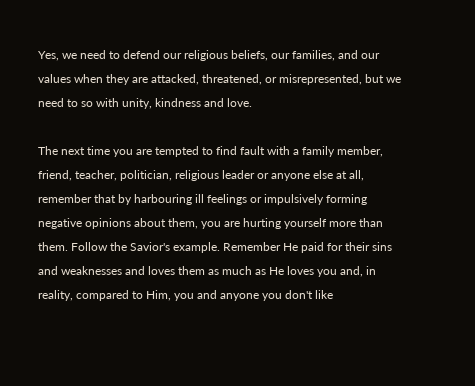Yes, we need to defend our religious beliefs, our families, and our values when they are attacked, threatened, or misrepresented, but we need to so with unity, kindness and love.

The next time you are tempted to find fault with a family member, friend, teacher, politician, religious leader or anyone else at all, remember that by harbouring ill feelings or impulsively forming negative opinions about them, you are hurting yourself more than them. Follow the Savior's example. Remember He paid for their sins and weaknesses and loves them as much as He loves you and, in reality, compared to Him, you and anyone you don't like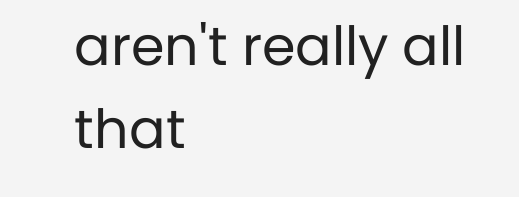aren't really all that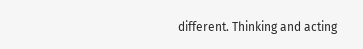different. Thinking and acting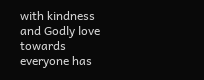with kindness and Godly love towards everyone has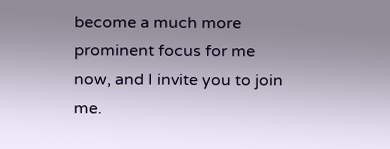become a much more prominent focus for me now, and I invite you to join me.